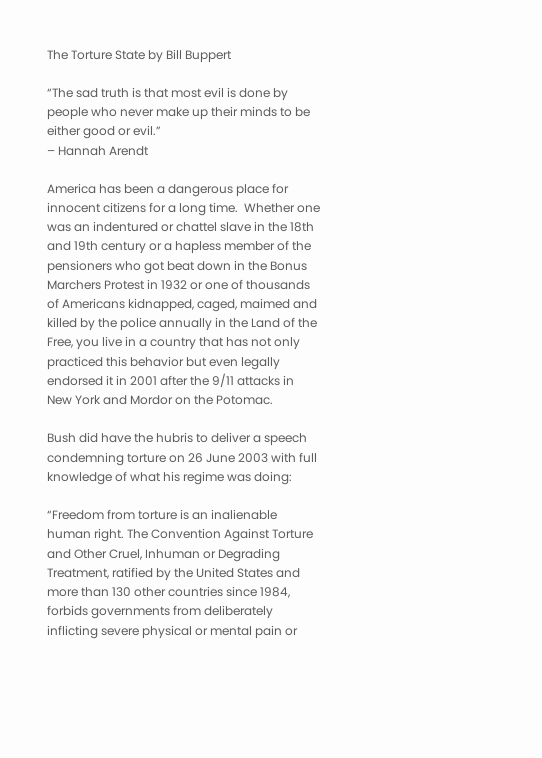The Torture State by Bill Buppert

“The sad truth is that most evil is done by people who never make up their minds to be either good or evil.”
– Hannah Arendt

America has been a dangerous place for innocent citizens for a long time.  Whether one was an indentured or chattel slave in the 18th and 19th century or a hapless member of the pensioners who got beat down in the Bonus Marchers Protest in 1932 or one of thousands of Americans kidnapped, caged, maimed and killed by the police annually in the Land of the Free, you live in a country that has not only practiced this behavior but even legally endorsed it in 2001 after the 9/11 attacks in New York and Mordor on the Potomac.

Bush did have the hubris to deliver a speech condemning torture on 26 June 2003 with full knowledge of what his regime was doing:

“Freedom from torture is an inalienable human right. The Convention Against Torture and Other Cruel, Inhuman or Degrading Treatment, ratified by the United States and more than 130 other countries since 1984, forbids governments from deliberately inflicting severe physical or mental pain or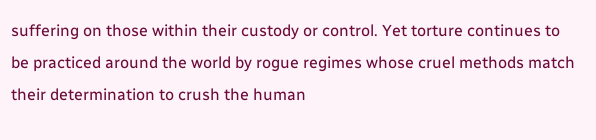suffering on those within their custody or control. Yet torture continues to be practiced around the world by rogue regimes whose cruel methods match their determination to crush the human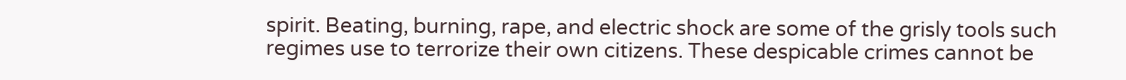spirit. Beating, burning, rape, and electric shock are some of the grisly tools such regimes use to terrorize their own citizens. These despicable crimes cannot be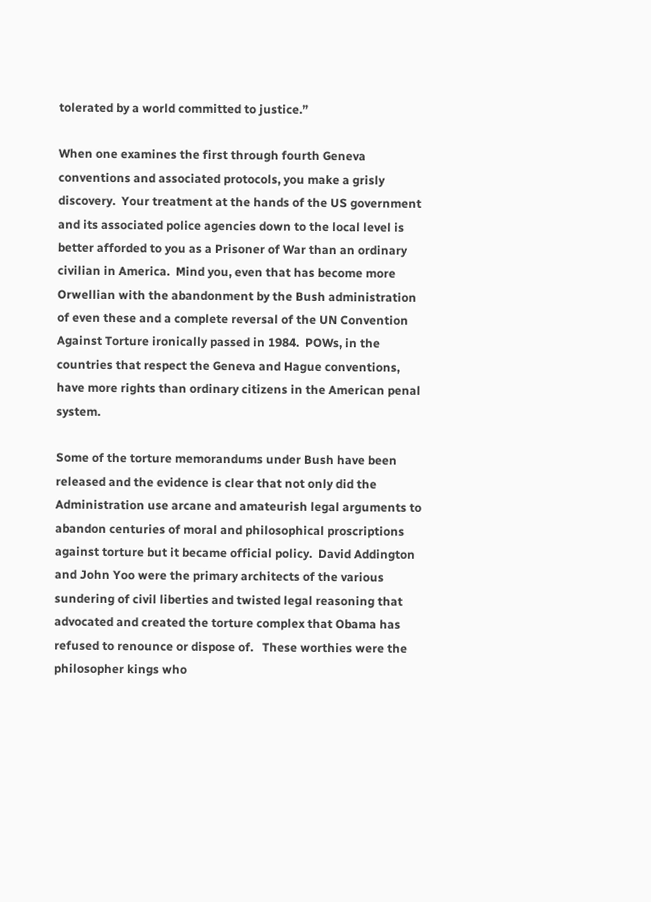tolerated by a world committed to justice.”

When one examines the first through fourth Geneva conventions and associated protocols, you make a grisly discovery.  Your treatment at the hands of the US government and its associated police agencies down to the local level is better afforded to you as a Prisoner of War than an ordinary civilian in America.  Mind you, even that has become more Orwellian with the abandonment by the Bush administration of even these and a complete reversal of the UN Convention Against Torture ironically passed in 1984.  POWs, in the countries that respect the Geneva and Hague conventions, have more rights than ordinary citizens in the American penal system.

Some of the torture memorandums under Bush have been released and the evidence is clear that not only did the Administration use arcane and amateurish legal arguments to abandon centuries of moral and philosophical proscriptions against torture but it became official policy.  David Addington and John Yoo were the primary architects of the various sundering of civil liberties and twisted legal reasoning that advocated and created the torture complex that Obama has refused to renounce or dispose of.   These worthies were the philosopher kings who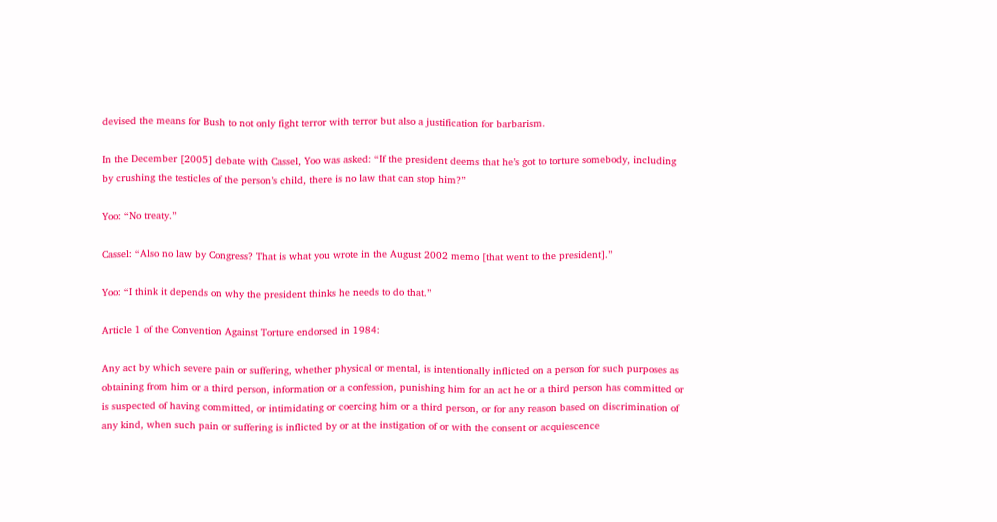devised the means for Bush to not only fight terror with terror but also a justification for barbarism.

In the December [2005] debate with Cassel, Yoo was asked: “If the president deems that he’s got to torture somebody, including by crushing the testicles of the person’s child, there is no law that can stop him?”

Yoo: “No treaty.”

Cassel: “Also no law by Congress? That is what you wrote in the August 2002 memo [that went to the president].”

Yoo: “I think it depends on why the president thinks he needs to do that.”

Article 1 of the Convention Against Torture endorsed in 1984:

Any act by which severe pain or suffering, whether physical or mental, is intentionally inflicted on a person for such purposes as obtaining from him or a third person, information or a confession, punishing him for an act he or a third person has committed or is suspected of having committed, or intimidating or coercing him or a third person, or for any reason based on discrimination of any kind, when such pain or suffering is inflicted by or at the instigation of or with the consent or acquiescence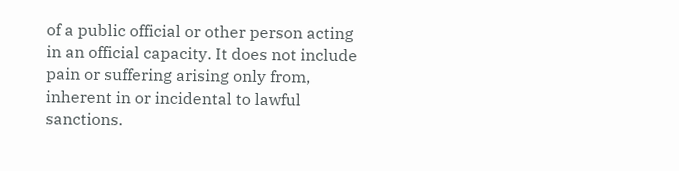of a public official or other person acting in an official capacity. It does not include pain or suffering arising only from, inherent in or incidental to lawful sanctions.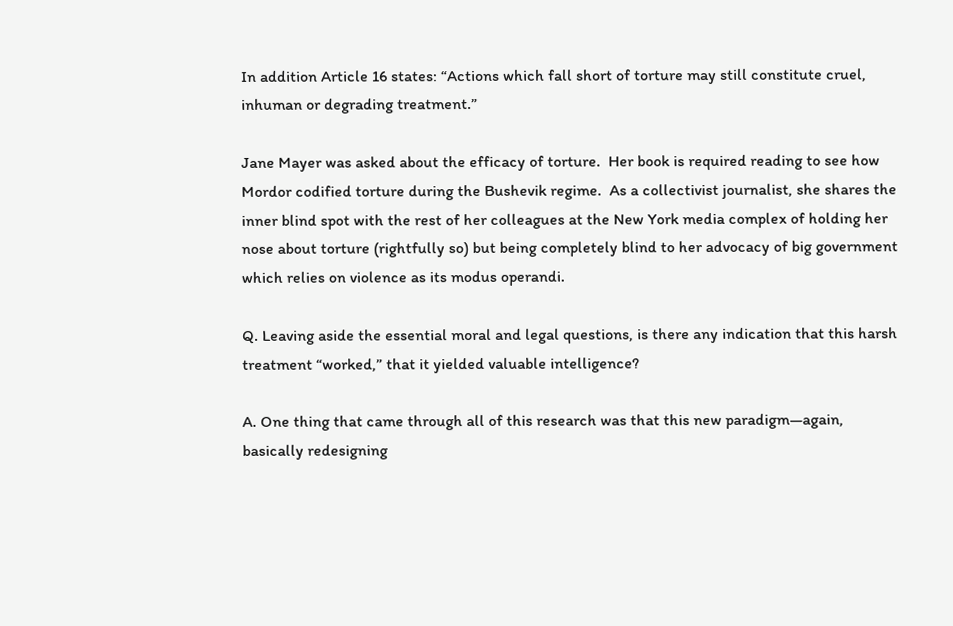In addition Article 16 states: “Actions which fall short of torture may still constitute cruel, inhuman or degrading treatment.”

Jane Mayer was asked about the efficacy of torture.  Her book is required reading to see how Mordor codified torture during the Bushevik regime.  As a collectivist journalist, she shares the inner blind spot with the rest of her colleagues at the New York media complex of holding her nose about torture (rightfully so) but being completely blind to her advocacy of big government which relies on violence as its modus operandi.

Q. Leaving aside the essential moral and legal questions, is there any indication that this harsh treatment “worked,” that it yielded valuable intelligence?

A. One thing that came through all of this research was that this new paradigm—again, basically redesigning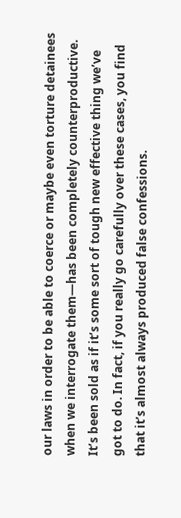our laws in order to be able to coerce or maybe even torture detainees when we interrogate them—has been completely counterproductive. It’s been sold as if it’s some sort of tough new effective thing we’ve got to do. In fact, if you really go carefully over these cases, you find that it’s almost always produced false confessions.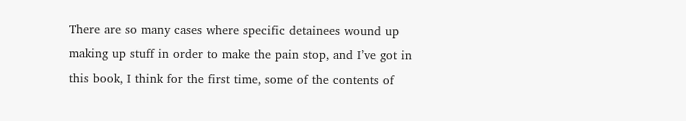There are so many cases where specific detainees wound up making up stuff in order to make the pain stop, and I’ve got in this book, I think for the first time, some of the contents of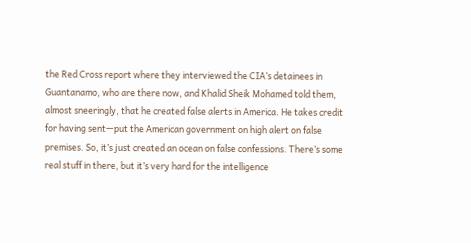the Red Cross report where they interviewed the CIA’s detainees in Guantanamo, who are there now, and Khalid Sheik Mohamed told them, almost sneeringly, that he created false alerts in America. He takes credit for having sent—put the American government on high alert on false premises. So, it’s just created an ocean on false confessions. There’s some real stuff in there, but it’s very hard for the intelligence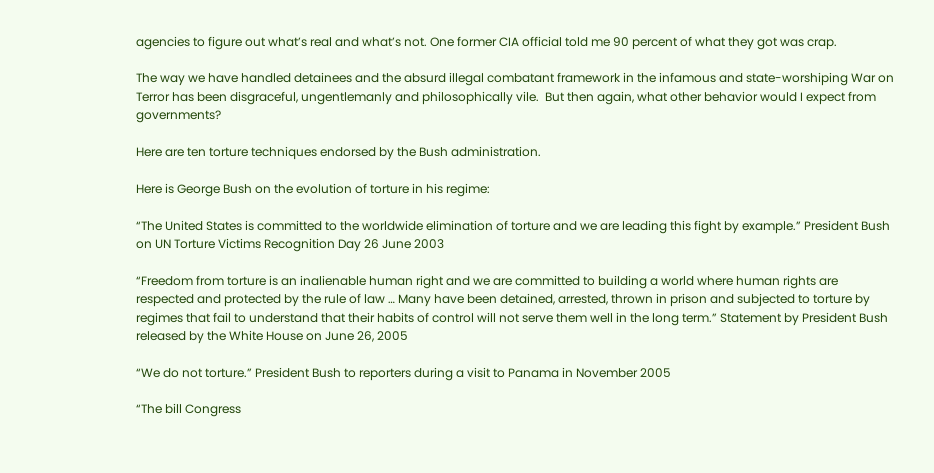agencies to figure out what’s real and what’s not. One former CIA official told me 90 percent of what they got was crap.

The way we have handled detainees and the absurd illegal combatant framework in the infamous and state-worshiping War on Terror has been disgraceful, ungentlemanly and philosophically vile.  But then again, what other behavior would I expect from governments?

Here are ten torture techniques endorsed by the Bush administration.

Here is George Bush on the evolution of torture in his regime:

“The United States is committed to the worldwide elimination of torture and we are leading this fight by example.” President Bush on UN Torture Victims Recognition Day 26 June 2003

“Freedom from torture is an inalienable human right and we are committed to building a world where human rights are respected and protected by the rule of law … Many have been detained, arrested, thrown in prison and subjected to torture by regimes that fail to understand that their habits of control will not serve them well in the long term.” Statement by President Bush released by the White House on June 26, 2005

“We do not torture.” President Bush to reporters during a visit to Panama in November 2005

“The bill Congress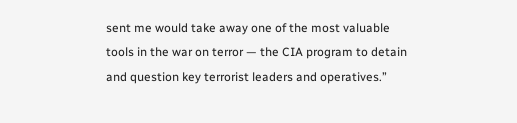sent me would take away one of the most valuable tools in the war on terror — the CIA program to detain and question key terrorist leaders and operatives.”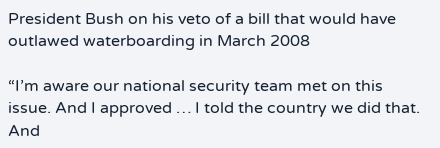President Bush on his veto of a bill that would have outlawed waterboarding in March 2008

“I’m aware our national security team met on this issue. And I approved … I told the country we did that. And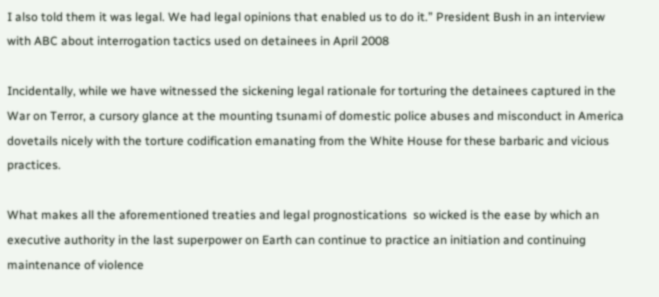I also told them it was legal. We had legal opinions that enabled us to do it.” President Bush in an interview with ABC about interrogation tactics used on detainees in April 2008

Incidentally, while we have witnessed the sickening legal rationale for torturing the detainees captured in the War on Terror, a cursory glance at the mounting tsunami of domestic police abuses and misconduct in America dovetails nicely with the torture codification emanating from the White House for these barbaric and vicious practices.

What makes all the aforementioned treaties and legal prognostications  so wicked is the ease by which an executive authority in the last superpower on Earth can continue to practice an initiation and continuing maintenance of violence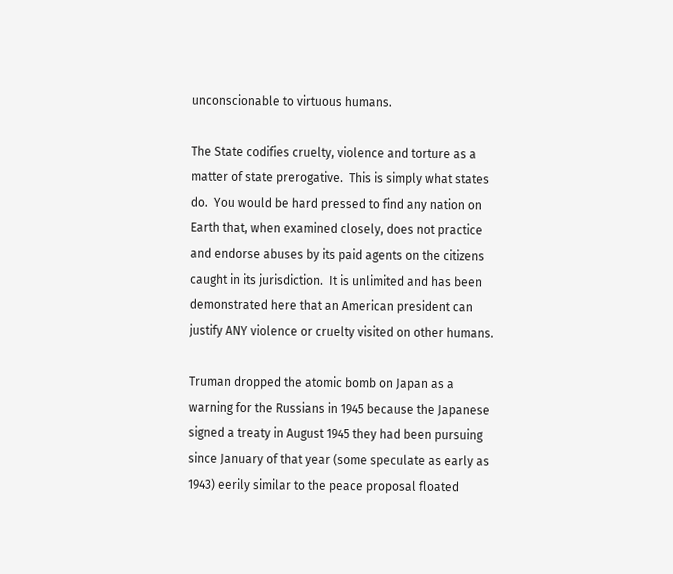unconscionable to virtuous humans.

The State codifies cruelty, violence and torture as a matter of state prerogative.  This is simply what states do.  You would be hard pressed to find any nation on Earth that, when examined closely, does not practice and endorse abuses by its paid agents on the citizens caught in its jurisdiction.  It is unlimited and has been demonstrated here that an American president can justify ANY violence or cruelty visited on other humans.

Truman dropped the atomic bomb on Japan as a warning for the Russians in 1945 because the Japanese signed a treaty in August 1945 they had been pursuing since January of that year (some speculate as early as 1943) eerily similar to the peace proposal floated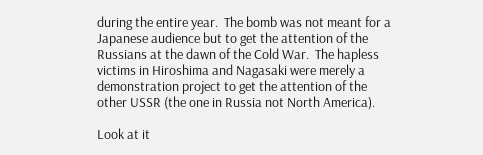during the entire year.  The bomb was not meant for a Japanese audience but to get the attention of the Russians at the dawn of the Cold War.  The hapless victims in Hiroshima and Nagasaki were merely a demonstration project to get the attention of the other USSR (the one in Russia not North America).

Look at it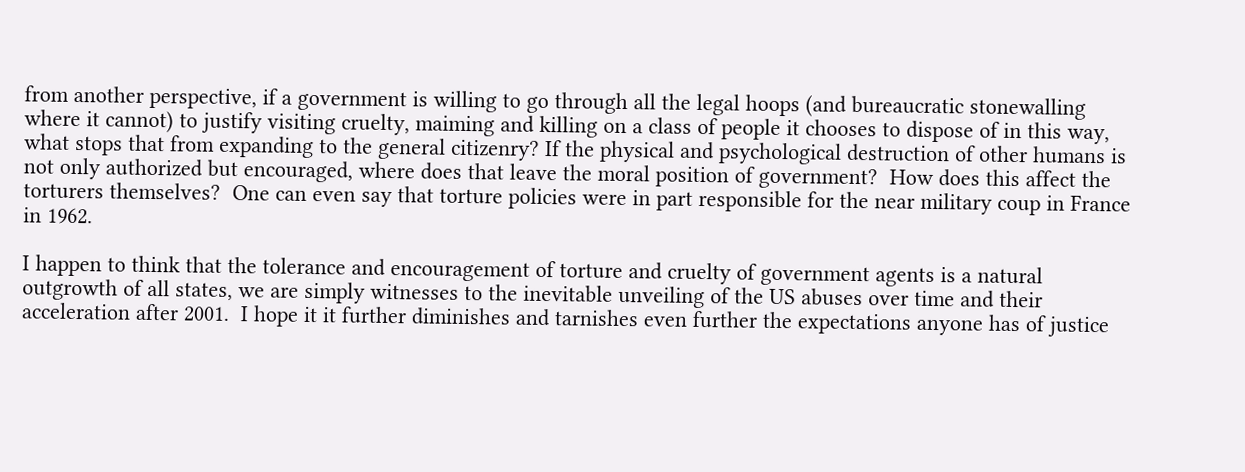from another perspective, if a government is willing to go through all the legal hoops (and bureaucratic stonewalling where it cannot) to justify visiting cruelty, maiming and killing on a class of people it chooses to dispose of in this way, what stops that from expanding to the general citizenry? If the physical and psychological destruction of other humans is not only authorized but encouraged, where does that leave the moral position of government?  How does this affect the torturers themselves?  One can even say that torture policies were in part responsible for the near military coup in France in 1962.

I happen to think that the tolerance and encouragement of torture and cruelty of government agents is a natural outgrowth of all states, we are simply witnesses to the inevitable unveiling of the US abuses over time and their acceleration after 2001.  I hope it it further diminishes and tarnishes even further the expectations anyone has of justice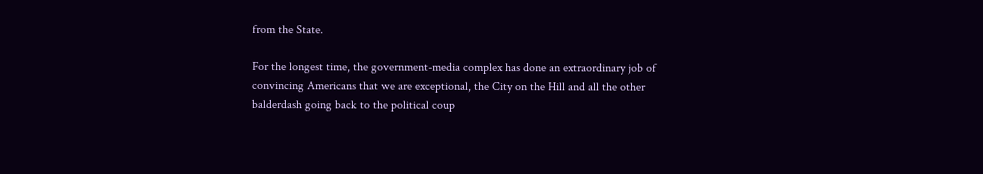from the State.

For the longest time, the government-media complex has done an extraordinary job of convincing Americans that we are exceptional, the City on the Hill and all the other balderdash going back to the political coup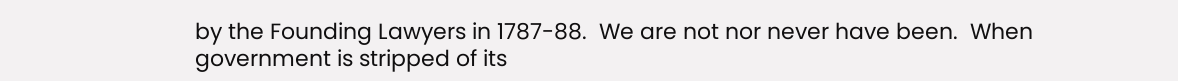by the Founding Lawyers in 1787-88.  We are not nor never have been.  When government is stripped of its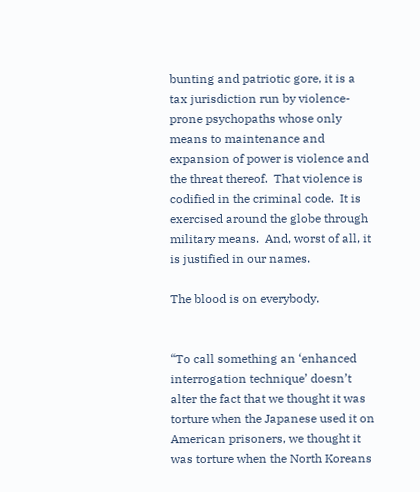bunting and patriotic gore, it is a tax jurisdiction run by violence-prone psychopaths whose only means to maintenance and expansion of power is violence and the threat thereof.  That violence is codified in the criminal code.  It is exercised around the globe through military means.  And, worst of all, it is justified in our names.

The blood is on everybody.


“To call something an ‘enhanced interrogation technique’ doesn’t alter the fact that we thought it was torture when the Japanese used it on American prisoners, we thought it was torture when the North Koreans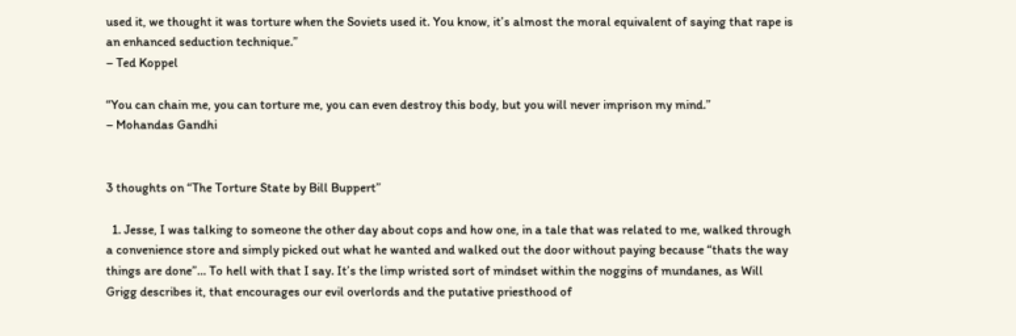used it, we thought it was torture when the Soviets used it. You know, it’s almost the moral equivalent of saying that rape is an enhanced seduction technique.”
– Ted Koppel

“You can chain me, you can torture me, you can even destroy this body, but you will never imprison my mind.”
– Mohandas Gandhi


3 thoughts on “The Torture State by Bill Buppert”

  1. Jesse, I was talking to someone the other day about cops and how one, in a tale that was related to me, walked through a convenience store and simply picked out what he wanted and walked out the door without paying because “thats the way things are done”… To hell with that I say. It’s the limp wristed sort of mindset within the noggins of mundanes, as Will Grigg describes it, that encourages our evil overlords and the putative priesthood of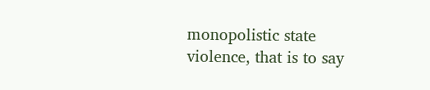monopolistic state violence, that is to say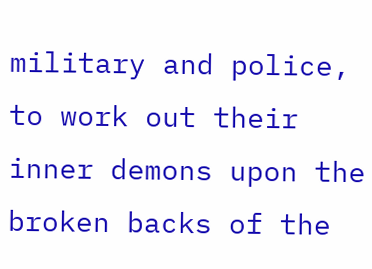military and police, to work out their inner demons upon the broken backs of the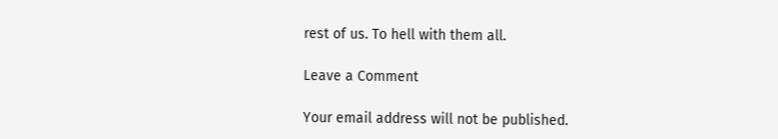rest of us. To hell with them all.

Leave a Comment

Your email address will not be published.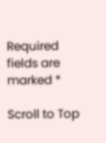Required fields are marked *

Scroll to Top